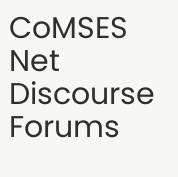CoMSES Net Discourse Forums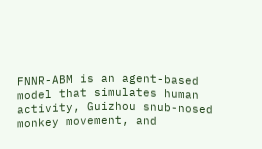FNNR-ABM is an agent-based model that simulates human activity, Guizhou snub-nosed monkey movement, and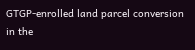GTGP-enrolled land parcel conversion in the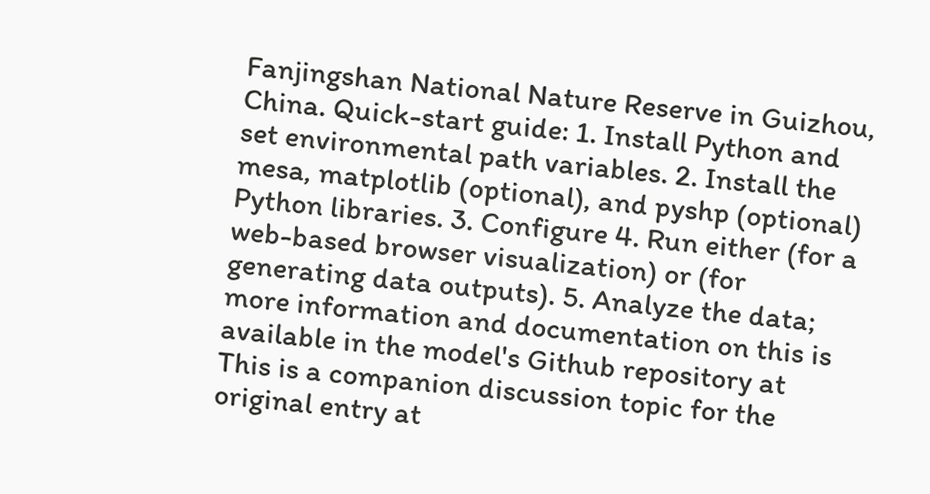Fanjingshan National Nature Reserve in Guizhou, China. Quick-start guide: 1. Install Python and set environmental path variables. 2. Install the mesa, matplotlib (optional), and pyshp (optional) Python libraries. 3. Configure 4. Run either (for a web-based browser visualization) or (for generating data outputs). 5. Analyze the data; more information and documentation on this is available in the model's Github repository at
This is a companion discussion topic for the original entry at